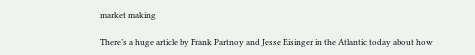market making

There’s a huge article by Frank Partnoy and Jesse Eisinger in the Atlantic today about how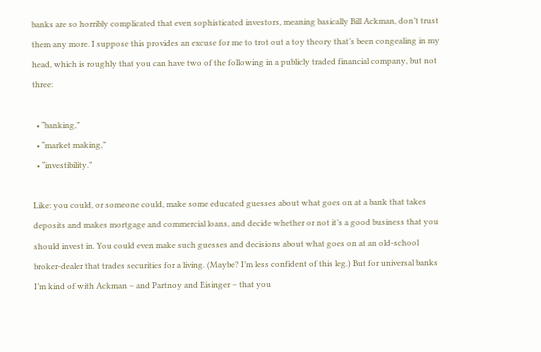banks are so horribly complicated that even sophisticated investors, meaning basically Bill Ackman, don’t trust them any more. I suppose this provides an excuse for me to trot out a toy theory that’s been congealing in my head, which is roughly that you can have two of the following in a publicly traded financial company, but not three:

  • “banking,”
  • “market making,”
  • “investibility.”

Like: you could, or someone could, make some educated guesses about what goes on at a bank that takes deposits and makes mortgage and commercial loans, and decide whether or not it’s a good business that you should invest in. You could even make such guesses and decisions about what goes on at an old-school broker-dealer that trades securities for a living. (Maybe? I’m less confident of this leg.) But for universal banks I’m kind of with Ackman – and Partnoy and Eisinger – that you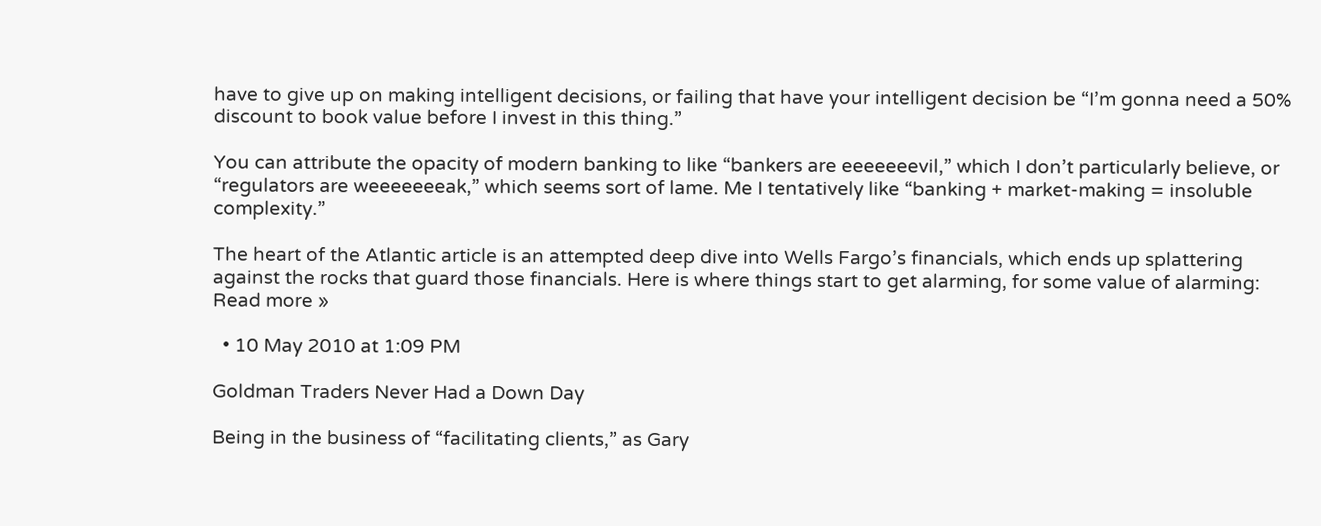have to give up on making intelligent decisions, or failing that have your intelligent decision be “I’m gonna need a 50% discount to book value before I invest in this thing.”

You can attribute the opacity of modern banking to like “bankers are eeeeeeevil,” which I don’t particularly believe, or “regulators are weeeeeeeak,” which seems sort of lame. Me I tentatively like “banking + market-making = insoluble complexity.”

The heart of the Atlantic article is an attempted deep dive into Wells Fargo’s financials, which ends up splattering against the rocks that guard those financials. Here is where things start to get alarming, for some value of alarming: Read more »

  • 10 May 2010 at 1:09 PM

Goldman Traders Never Had a Down Day

Being in the business of “facilitating clients,” as Gary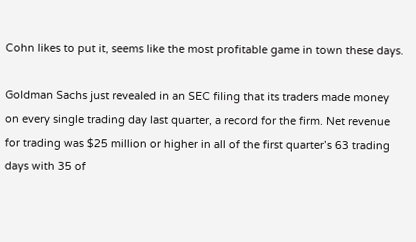Cohn likes to put it, seems like the most profitable game in town these days.

Goldman Sachs just revealed in an SEC filing that its traders made money on every single trading day last quarter, a record for the firm. Net revenue for trading was $25 million or higher in all of the first quarter’s 63 trading days with 35 of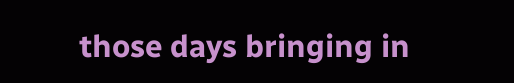those days bringing in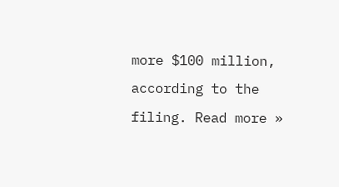more $100 million, according to the filing. Read more »